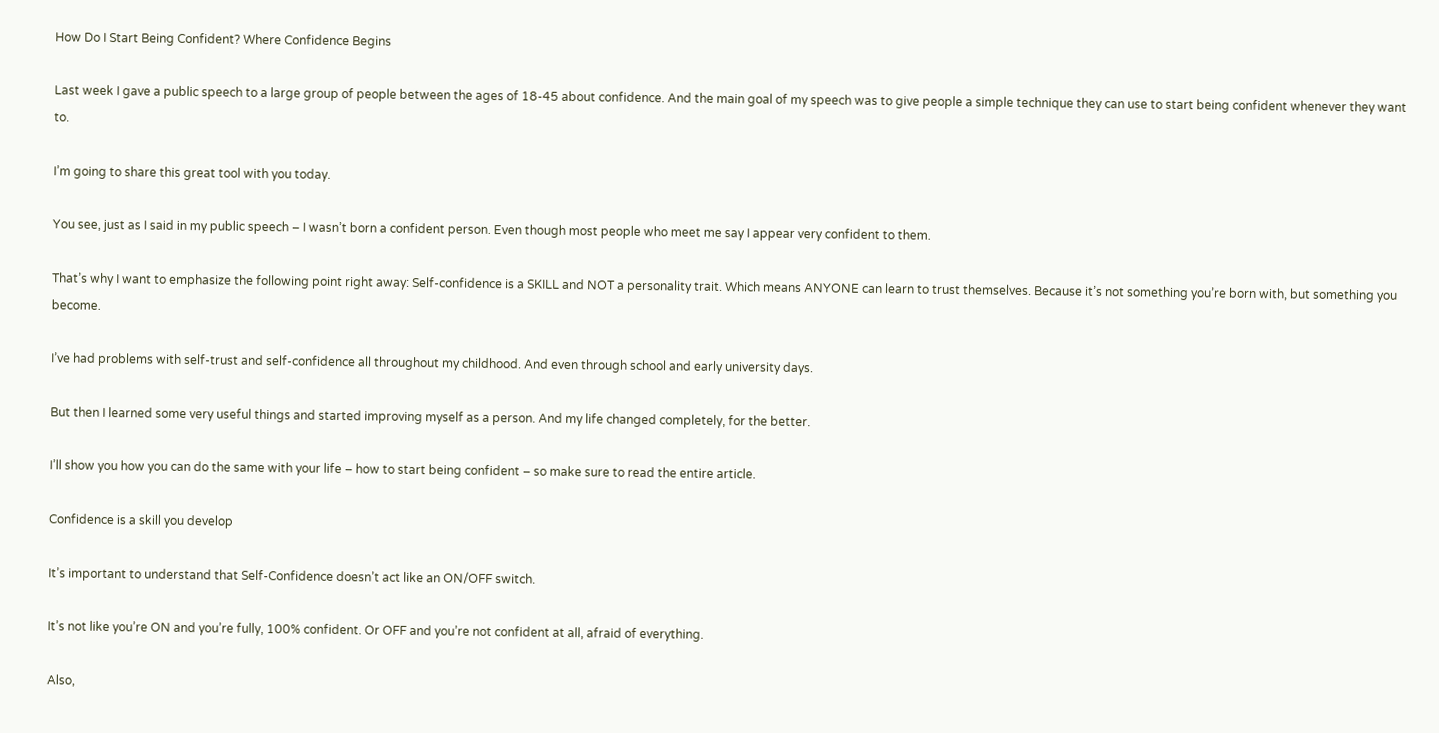How Do I Start Being Confident? Where Confidence Begins

Last week I gave a public speech to a large group of people between the ages of 18-45 about confidence. And the main goal of my speech was to give people a simple technique they can use to start being confident whenever they want to.

I’m going to share this great tool with you today.

You see, just as I said in my public speech – I wasn’t born a confident person. Even though most people who meet me say I appear very confident to them.

That’s why I want to emphasize the following point right away: Self-confidence is a SKILL and NOT a personality trait. Which means ANYONE can learn to trust themselves. Because it’s not something you’re born with, but something you become.

I’ve had problems with self-trust and self-confidence all throughout my childhood. And even through school and early university days.

But then I learned some very useful things and started improving myself as a person. And my life changed completely, for the better.

I’ll show you how you can do the same with your life – how to start being confident – so make sure to read the entire article.

Confidence is a skill you develop

It’s important to understand that Self-Confidence doesn’t act like an ON/OFF switch.

It’s not like you’re ON and you’re fully, 100% confident. Or OFF and you’re not confident at all, afraid of everything.

Also,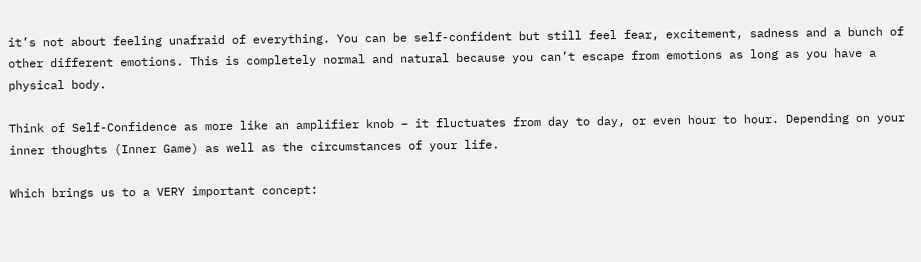it’s not about feeling unafraid of everything. You can be self-confident but still feel fear, excitement, sadness and a bunch of other different emotions. This is completely normal and natural because you can’t escape from emotions as long as you have a physical body.

Think of Self-Confidence as more like an amplifier knob – it fluctuates from day to day, or even hour to hour. Depending on your inner thoughts (Inner Game) as well as the circumstances of your life.

Which brings us to a VERY important concept: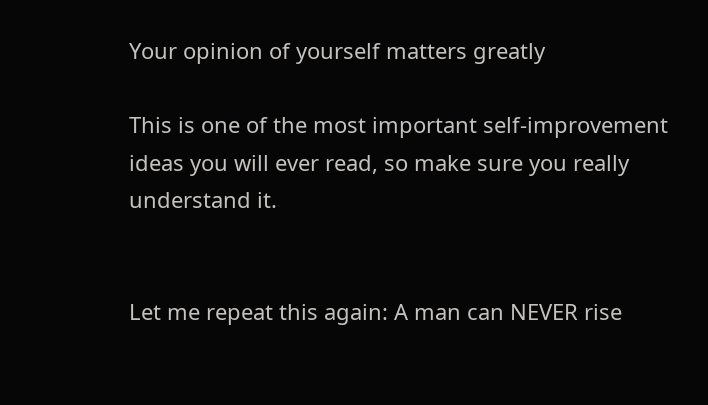Your opinion of yourself matters greatly

This is one of the most important self-improvement ideas you will ever read, so make sure you really understand it.


Let me repeat this again: A man can NEVER rise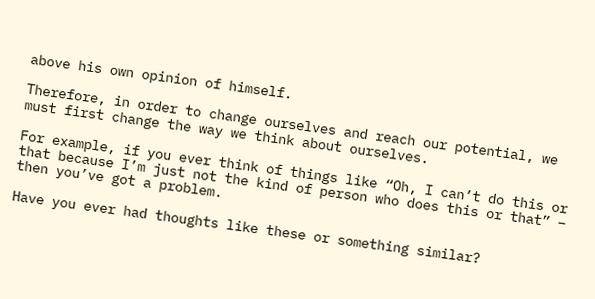above his own opinion of himself.

Therefore, in order to change ourselves and reach our potential, we must first change the way we think about ourselves.

For example, if you ever think of things like “Oh, I can’t do this or that because I’m just not the kind of person who does this or that” – then you’ve got a problem.

Have you ever had thoughts like these or something similar?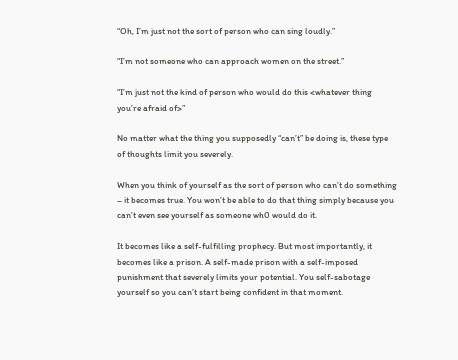“Oh, I’m just not the sort of person who can sing loudly.”

“I’m not someone who can approach women on the street.”

“I’m just not the kind of person who would do this <whatever thing you’re afraid of>”

No matter what the thing you supposedly “can’t” be doing is, these type of thoughts limit you severely.

When you think of yourself as the sort of person who can’t do something – it becomes true. You won’t be able to do that thing simply because you can’t even see yourself as someone wh0 would do it.

It becomes like a self-fulfilling prophecy. But most importantly, it becomes like a prison. A self-made prison with a self-imposed punishment that severely limits your potential. You self-sabotage yourself so you can’t start being confident in that moment.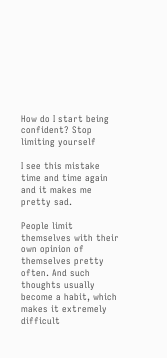How do I start being confident? Stop limiting yourself

I see this mistake time and time again and it makes me pretty sad.

People limit themselves with their own opinion of themselves pretty often. And such thoughts usually become a habit, which makes it extremely difficult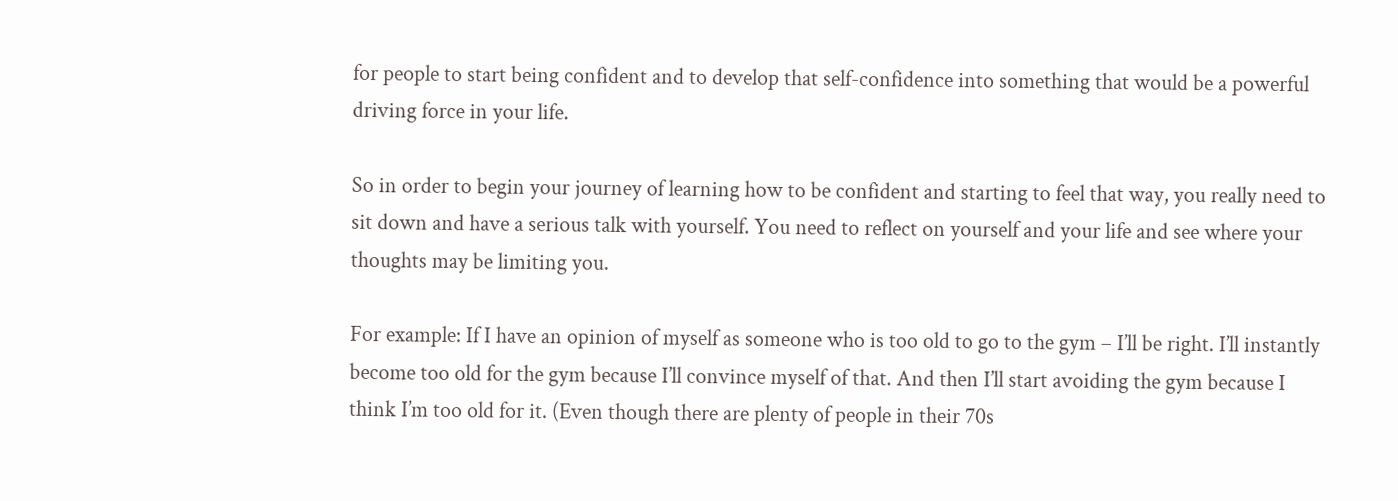for people to start being confident and to develop that self-confidence into something that would be a powerful driving force in your life.

So in order to begin your journey of learning how to be confident and starting to feel that way, you really need to sit down and have a serious talk with yourself. You need to reflect on yourself and your life and see where your thoughts may be limiting you.

For example: If I have an opinion of myself as someone who is too old to go to the gym – I’ll be right. I’ll instantly become too old for the gym because I’ll convince myself of that. And then I’ll start avoiding the gym because I think I’m too old for it. (Even though there are plenty of people in their 70s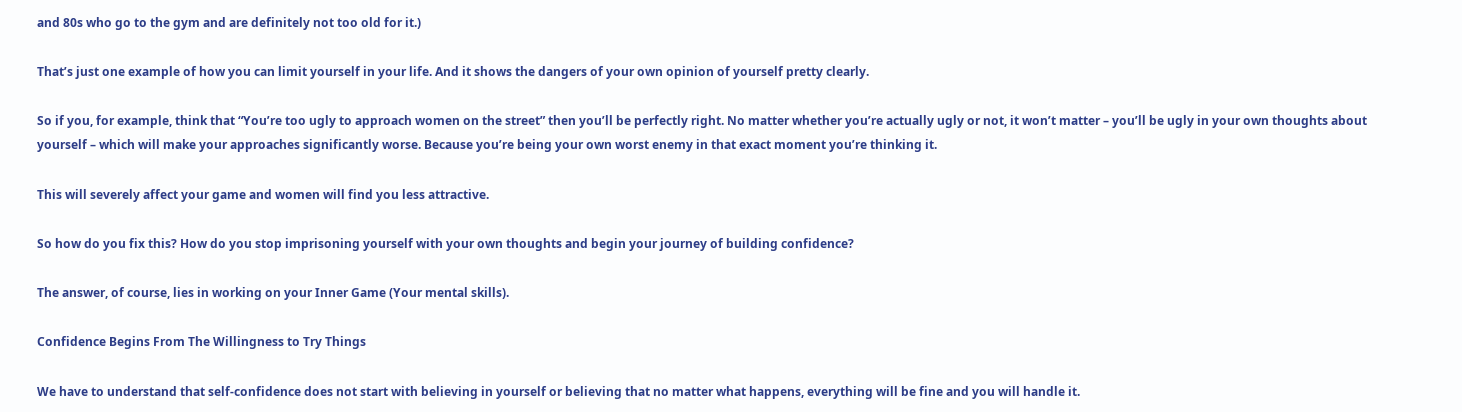and 80s who go to the gym and are definitely not too old for it.)

That’s just one example of how you can limit yourself in your life. And it shows the dangers of your own opinion of yourself pretty clearly.

So if you, for example, think that “You’re too ugly to approach women on the street” then you’ll be perfectly right. No matter whether you’re actually ugly or not, it won’t matter – you’ll be ugly in your own thoughts about yourself – which will make your approaches significantly worse. Because you’re being your own worst enemy in that exact moment you’re thinking it.

This will severely affect your game and women will find you less attractive.

So how do you fix this? How do you stop imprisoning yourself with your own thoughts and begin your journey of building confidence?

The answer, of course, lies in working on your Inner Game (Your mental skills).

Confidence Begins From The Willingness to Try Things

We have to understand that self-confidence does not start with believing in yourself or believing that no matter what happens, everything will be fine and you will handle it.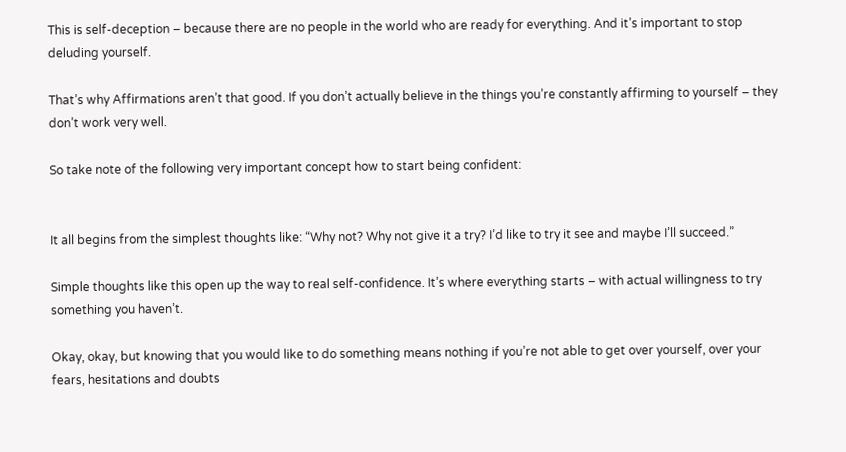This is self-deception – because there are no people in the world who are ready for everything. And it’s important to stop deluding yourself.

That’s why Affirmations aren’t that good. If you don’t actually believe in the things you’re constantly affirming to yourself – they don’t work very well.

So take note of the following very important concept how to start being confident:


It all begins from the simplest thoughts like: “Why not? Why not give it a try? I’d like to try it see and maybe I’ll succeed.”

Simple thoughts like this open up the way to real self-confidence. It’s where everything starts – with actual willingness to try something you haven’t.

Okay, okay, but knowing that you would like to do something means nothing if you’re not able to get over yourself, over your fears, hesitations and doubts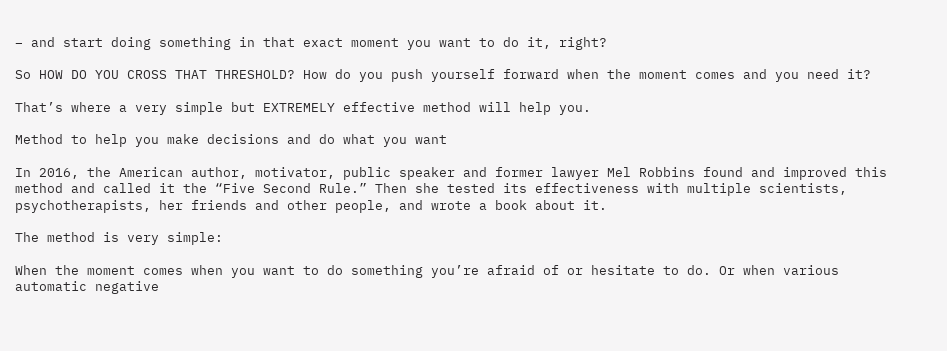– and start doing something in that exact moment you want to do it, right?

So HOW DO YOU CROSS THAT THRESHOLD? How do you push yourself forward when the moment comes and you need it?

That’s where a very simple but EXTREMELY effective method will help you.

Method to help you make decisions and do what you want

In 2016, the American author, motivator, public speaker and former lawyer Mel Robbins found and improved this method and called it the “Five Second Rule.” Then she tested its effectiveness with multiple scientists, psychotherapists, her friends and other people, and wrote a book about it.

The method is very simple:

When the moment comes when you want to do something you’re afraid of or hesitate to do. Or when various automatic negative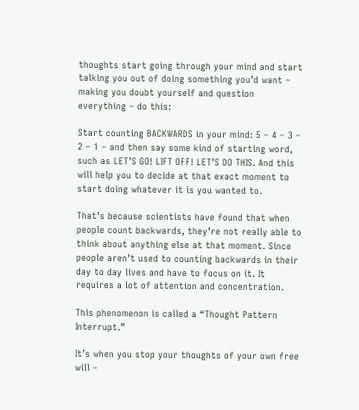thoughts start going through your mind and start talking you out of doing something you’d want – making you doubt yourself and question everything – do this:

Start counting BACKWARDS in your mind: 5 – 4 – 3 – 2 – 1 – and then say some kind of starting word, such as LET’S GO! LIFT OFF! LET’S DO THIS. And this will help you to decide at that exact moment to start doing whatever it is you wanted to.

That’s because scientists have found that when people count backwards, they’re not really able to think about anything else at that moment. Since people aren’t used to counting backwards in their day to day lives and have to focus on it. It requires a lot of attention and concentration.

This phenomenon is called a “Thought Pattern Interrupt.”

It’s when you stop your thoughts of your own free will –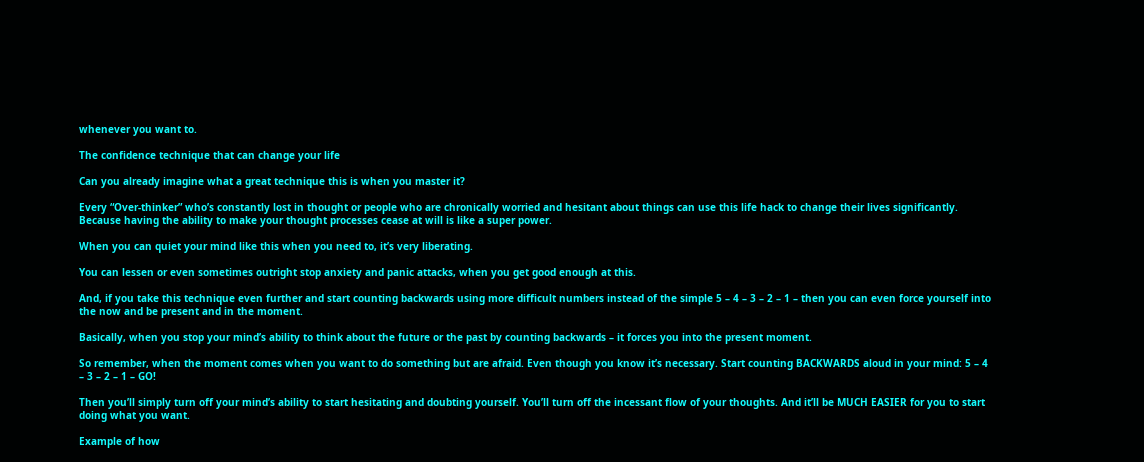whenever you want to.

The confidence technique that can change your life

Can you already imagine what a great technique this is when you master it?

Every “Over-thinker” who’s constantly lost in thought or people who are chronically worried and hesitant about things can use this life hack to change their lives significantly. Because having the ability to make your thought processes cease at will is like a super power.

When you can quiet your mind like this when you need to, it’s very liberating.

You can lessen or even sometimes outright stop anxiety and panic attacks, when you get good enough at this.

And, if you take this technique even further and start counting backwards using more difficult numbers instead of the simple 5 – 4 – 3 – 2 – 1 – then you can even force yourself into the now and be present and in the moment.

Basically, when you stop your mind’s ability to think about the future or the past by counting backwards – it forces you into the present moment.

So remember, when the moment comes when you want to do something but are afraid. Even though you know it’s necessary. Start counting BACKWARDS aloud in your mind: 5 – 4 – 3 – 2 – 1 – GO!

Then you’ll simply turn off your mind’s ability to start hesitating and doubting yourself. You’ll turn off the incessant flow of your thoughts. And it’ll be MUCH EASIER for you to start doing what you want.

Example of how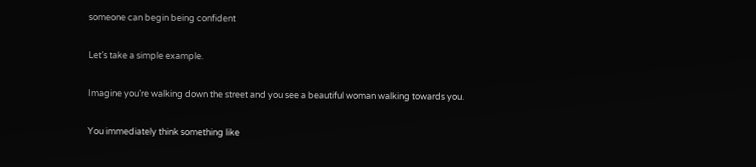someone can begin being confident

Let’s take a simple example.

Imagine you’re walking down the street and you see a beautiful woman walking towards you.

You immediately think something like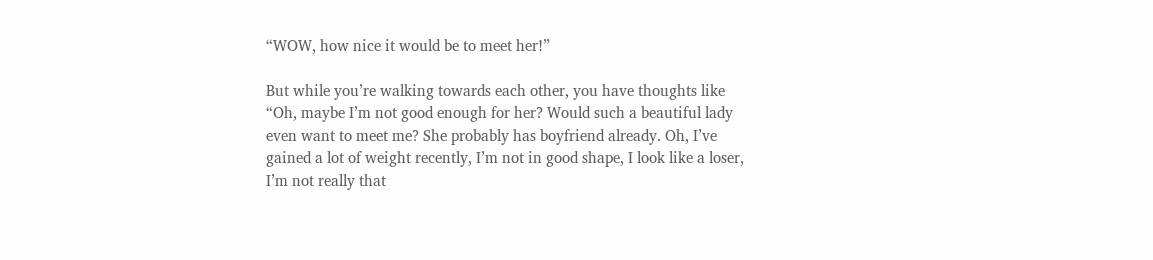“WOW, how nice it would be to meet her!”

But while you’re walking towards each other, you have thoughts like “Oh, maybe I’m not good enough for her? Would such a beautiful lady even want to meet me? She probably has boyfriend already. Oh, I’ve gained a lot of weight recently, I’m not in good shape, I look like a loser, I’m not really that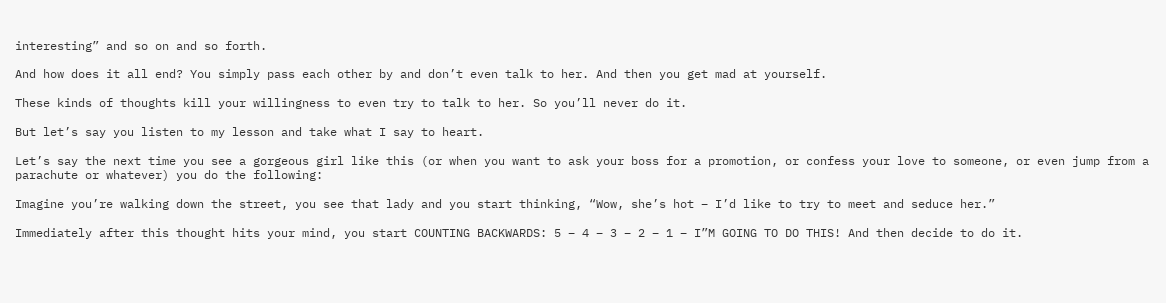interesting” and so on and so forth.

And how does it all end? You simply pass each other by and don’t even talk to her. And then you get mad at yourself.

These kinds of thoughts kill your willingness to even try to talk to her. So you’ll never do it.

But let’s say you listen to my lesson and take what I say to heart.

Let’s say the next time you see a gorgeous girl like this (or when you want to ask your boss for a promotion, or confess your love to someone, or even jump from a parachute or whatever) you do the following:

Imagine you’re walking down the street, you see that lady and you start thinking, “Wow, she’s hot – I’d like to try to meet and seduce her.”

Immediately after this thought hits your mind, you start COUNTING BACKWARDS: 5 – 4 – 3 – 2 – 1 – I”M GOING TO DO THIS! And then decide to do it.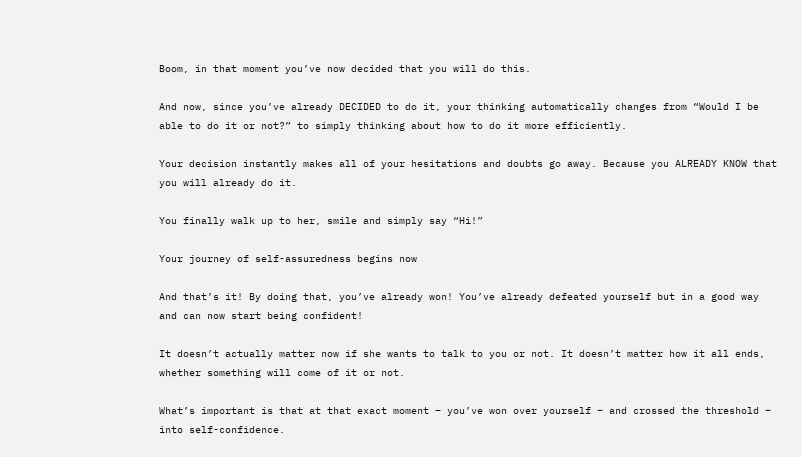Boom, in that moment you’ve now decided that you will do this.

And now, since you’ve already DECIDED to do it, your thinking automatically changes from “Would I be able to do it or not?” to simply thinking about how to do it more efficiently.

Your decision instantly makes all of your hesitations and doubts go away. Because you ALREADY KNOW that you will already do it.

You finally walk up to her, smile and simply say “Hi!”

Your journey of self-assuredness begins now

And that’s it! By doing that, you’ve already won! You’ve already defeated yourself but in a good way and can now start being confident!

It doesn’t actually matter now if she wants to talk to you or not. It doesn’t matter how it all ends, whether something will come of it or not.

What’s important is that at that exact moment – you’ve won over yourself – and crossed the threshold – into self-confidence.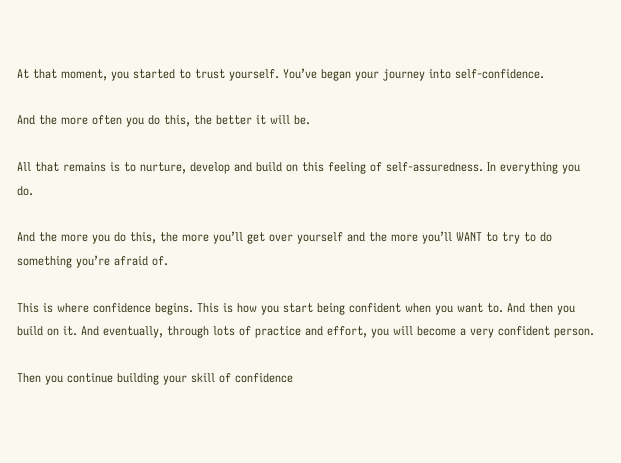At that moment, you started to trust yourself. You’ve began your journey into self-confidence.

And the more often you do this, the better it will be.

All that remains is to nurture, develop and build on this feeling of self-assuredness. In everything you do.

And the more you do this, the more you’ll get over yourself and the more you’ll WANT to try to do something you’re afraid of.

This is where confidence begins. This is how you start being confident when you want to. And then you build on it. And eventually, through lots of practice and effort, you will become a very confident person.

Then you continue building your skill of confidence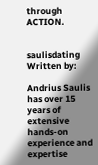through ACTION.


saulisdating Written by:

Andrius Saulis has over 15 years of extensive hands-on experience and expertise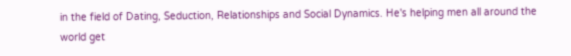in the field of Dating, Seduction, Relationships and Social Dynamics. He's helping men all around the world get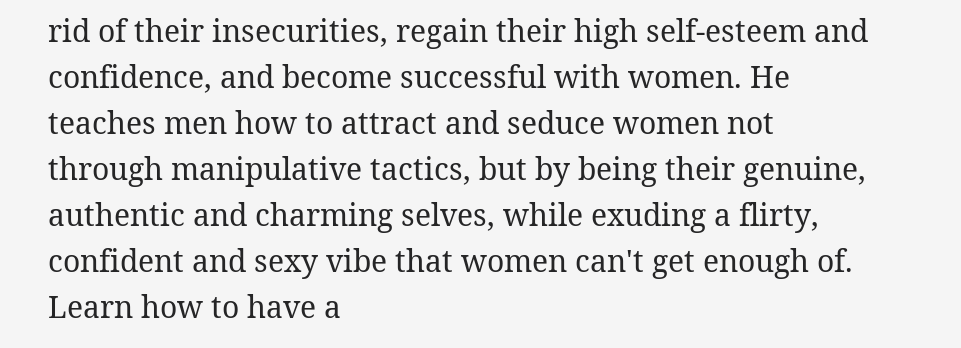rid of their insecurities, regain their high self-esteem and confidence, and become successful with women. He teaches men how to attract and seduce women not through manipulative tactics, but by being their genuine, authentic and charming selves, while exuding a flirty, confident and sexy vibe that women can't get enough of. Learn how to have a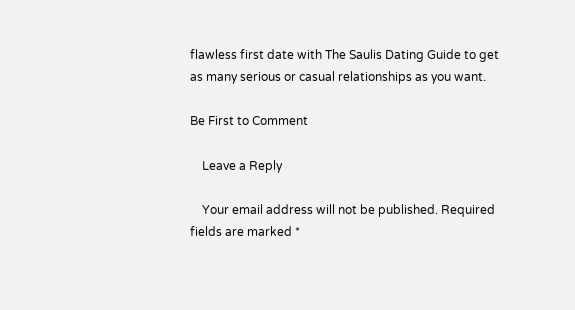flawless first date with The Saulis Dating Guide to get as many serious or casual relationships as you want.

Be First to Comment

    Leave a Reply

    Your email address will not be published. Required fields are marked *